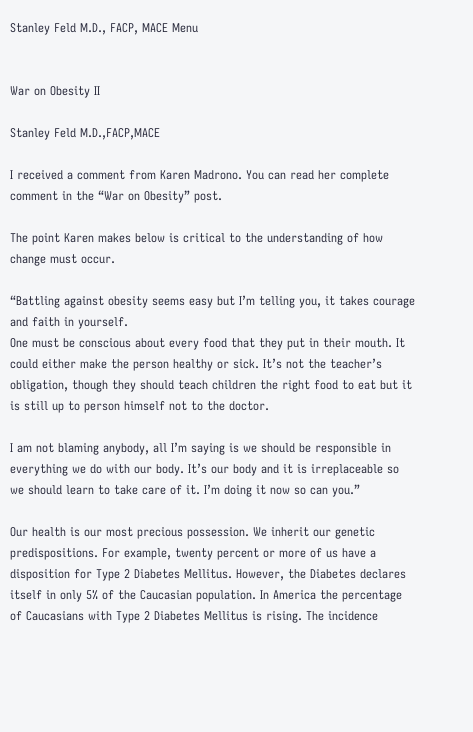Stanley Feld M.D., FACP, MACE Menu


War on Obesity II

Stanley Feld M.D.,FACP,MACE

I received a comment from Karen Madrono. You can read her complete comment in the “War on Obesity” post.

The point Karen makes below is critical to the understanding of how change must occur.

“Battling against obesity seems easy but I’m telling you, it takes courage and faith in yourself.
One must be conscious about every food that they put in their mouth. It could either make the person healthy or sick. It’s not the teacher’s obligation, though they should teach children the right food to eat but it is still up to person himself not to the doctor.

I am not blaming anybody, all I’m saying is we should be responsible in everything we do with our body. It’s our body and it is irreplaceable so we should learn to take care of it. I’m doing it now so can you.”

Our health is our most precious possession. We inherit our genetic predispositions. For example, twenty percent or more of us have a disposition for Type 2 Diabetes Mellitus. However, the Diabetes declares itself in only 5% of the Caucasian population. In America the percentage of Caucasians with Type 2 Diabetes Mellitus is rising. The incidence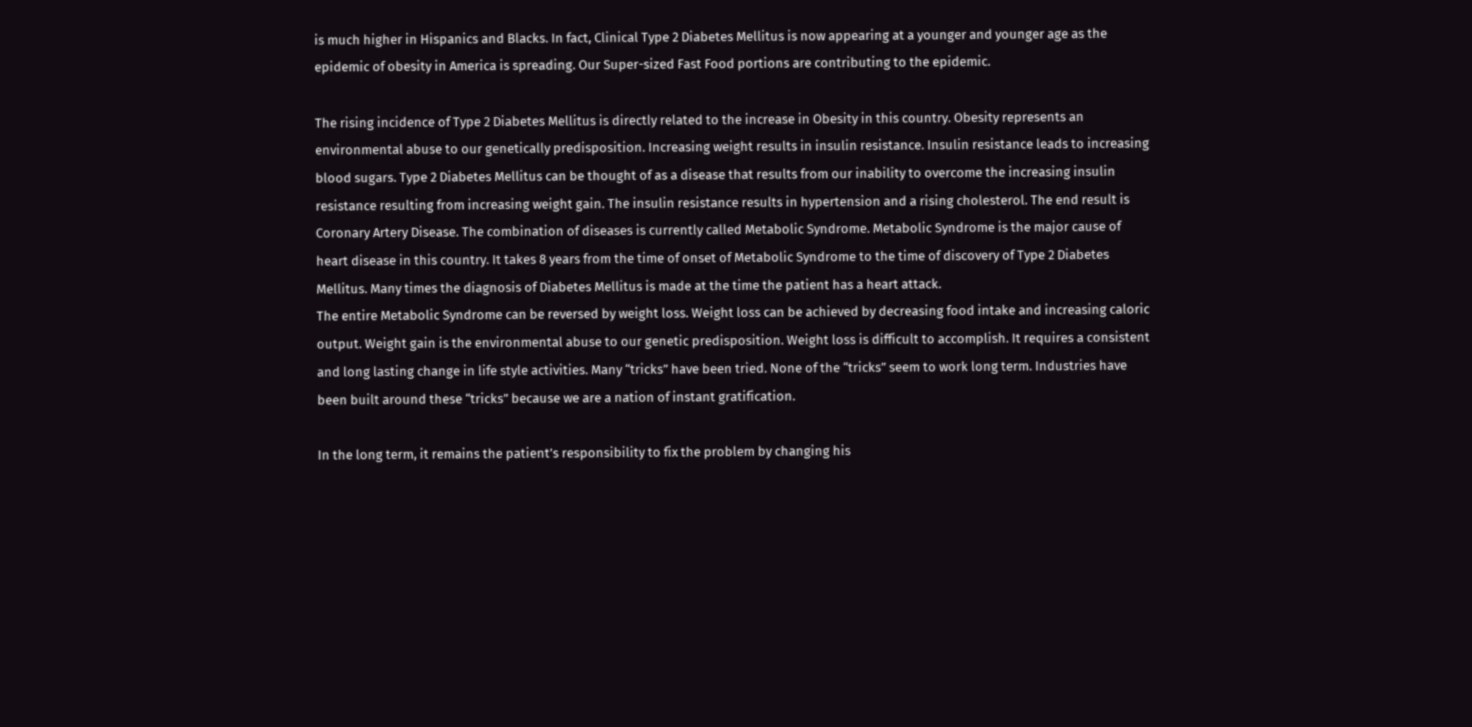is much higher in Hispanics and Blacks. In fact, Clinical Type 2 Diabetes Mellitus is now appearing at a younger and younger age as the epidemic of obesity in America is spreading. Our Super-sized Fast Food portions are contributing to the epidemic.

The rising incidence of Type 2 Diabetes Mellitus is directly related to the increase in Obesity in this country. Obesity represents an environmental abuse to our genetically predisposition. Increasing weight results in insulin resistance. Insulin resistance leads to increasing blood sugars. Type 2 Diabetes Mellitus can be thought of as a disease that results from our inability to overcome the increasing insulin resistance resulting from increasing weight gain. The insulin resistance results in hypertension and a rising cholesterol. The end result is Coronary Artery Disease. The combination of diseases is currently called Metabolic Syndrome. Metabolic Syndrome is the major cause of heart disease in this country. It takes 8 years from the time of onset of Metabolic Syndrome to the time of discovery of Type 2 Diabetes Mellitus. Many times the diagnosis of Diabetes Mellitus is made at the time the patient has a heart attack.
The entire Metabolic Syndrome can be reversed by weight loss. Weight loss can be achieved by decreasing food intake and increasing caloric output. Weight gain is the environmental abuse to our genetic predisposition. Weight loss is difficult to accomplish. It requires a consistent and long lasting change in life style activities. Many “tricks” have been tried. None of the “tricks” seem to work long term. Industries have been built around these “tricks” because we are a nation of instant gratification.

In the long term, it remains the patient’s responsibility to fix the problem by changing his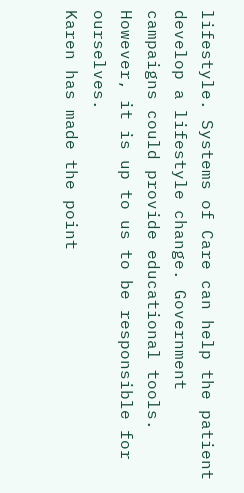lifestyle. Systems of Care can help the patient develop a lifestyle change. Government campaigns could provide educational tools. However, it is up to us to be responsible for ourselves.
Karen has made the point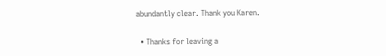abundantly clear. Thank you Karen.

  • Thanks for leaving a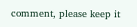comment, please keep it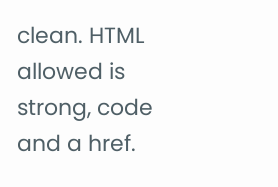clean. HTML allowed is strong, code and a href.